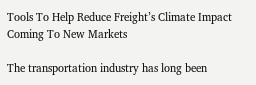Tools To Help Reduce Freight’s Climate Impact Coming To New Markets

The transportation industry has long been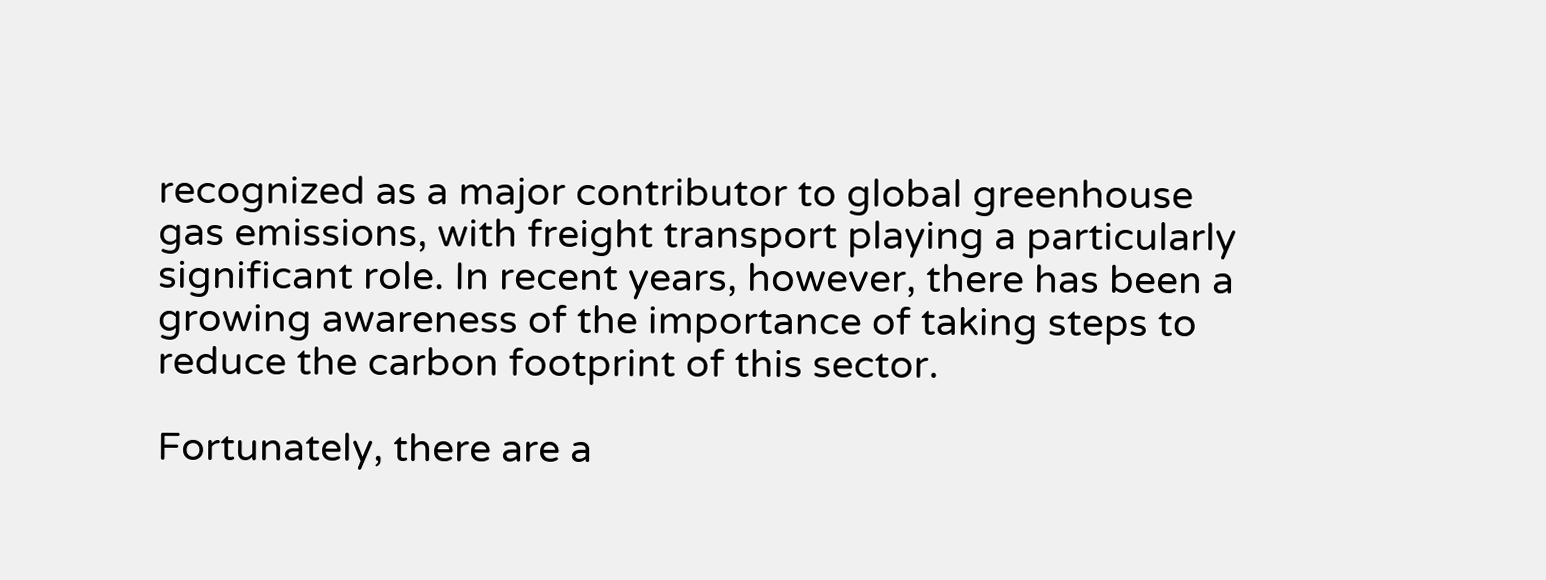recognized as a major contributor to global greenhouse gas emissions, with freight transport playing a particularly significant role. In recent years, however, there has been a growing awareness of the importance of taking steps to reduce the carbon footprint of this sector.

Fortunately, there are a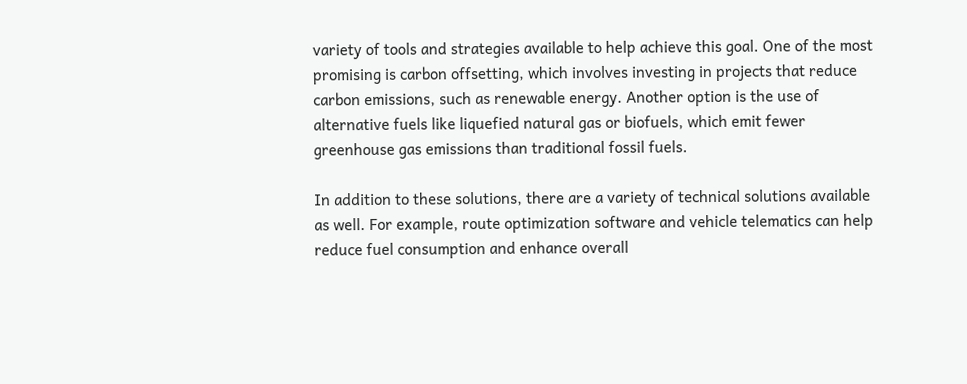variety of tools and strategies available to help achieve this goal. One of the most promising is carbon offsetting, which involves investing in projects that reduce carbon emissions, such as renewable energy. Another option is the use of alternative fuels like liquefied natural gas or biofuels, which emit fewer greenhouse gas emissions than traditional fossil fuels.

In addition to these solutions, there are a variety of technical solutions available as well. For example, route optimization software and vehicle telematics can help reduce fuel consumption and enhance overall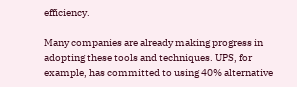efficiency.

Many companies are already making progress in adopting these tools and techniques. UPS, for example, has committed to using 40% alternative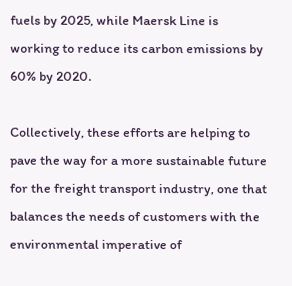fuels by 2025, while Maersk Line is working to reduce its carbon emissions by 60% by 2020.

Collectively, these efforts are helping to pave the way for a more sustainable future for the freight transport industry, one that balances the needs of customers with the environmental imperative of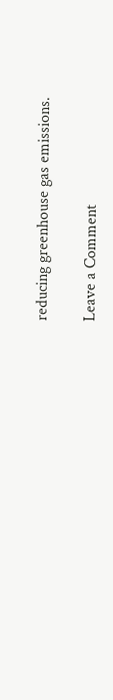reducing greenhouse gas emissions.

Leave a Comment